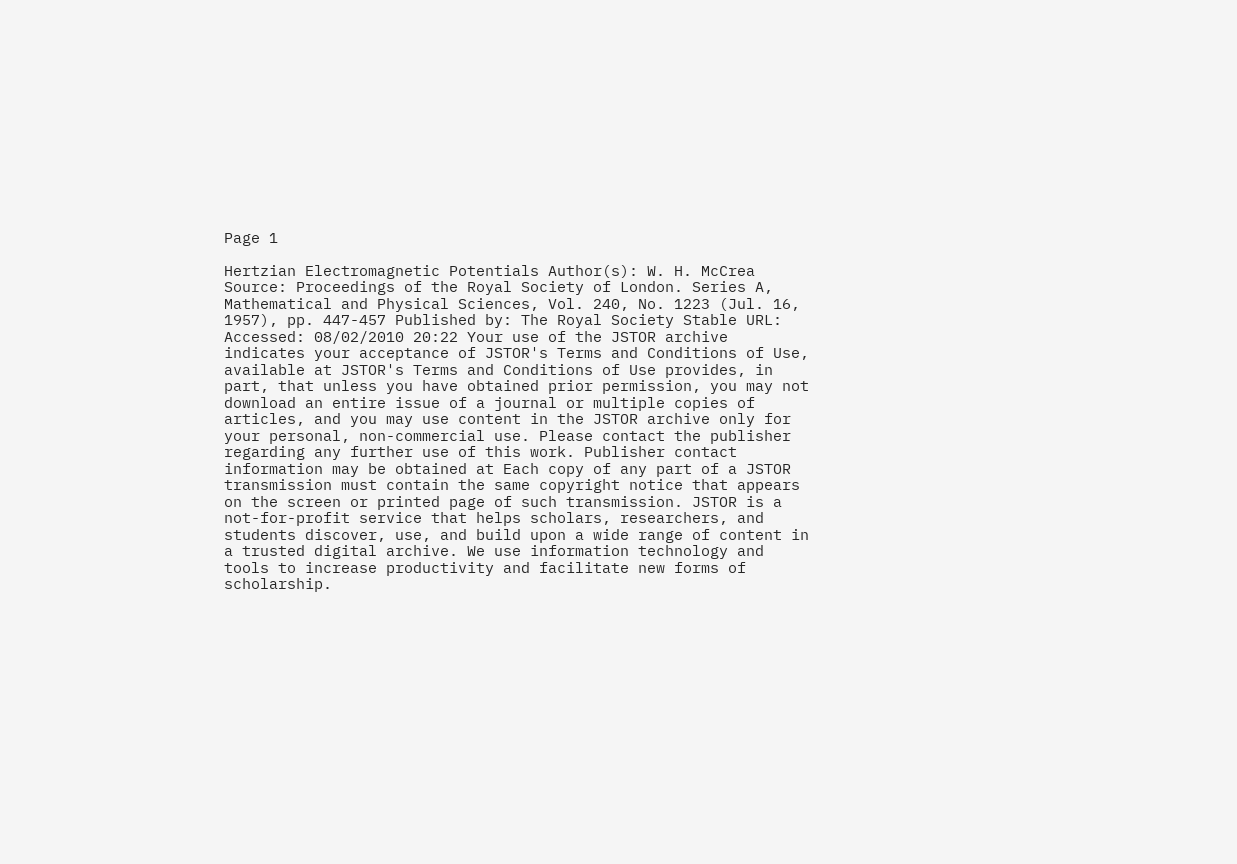Page 1

Hertzian Electromagnetic Potentials Author(s): W. H. McCrea Source: Proceedings of the Royal Society of London. Series A, Mathematical and Physical Sciences, Vol. 240, No. 1223 (Jul. 16, 1957), pp. 447-457 Published by: The Royal Society Stable URL: Accessed: 08/02/2010 20:22 Your use of the JSTOR archive indicates your acceptance of JSTOR's Terms and Conditions of Use, available at JSTOR's Terms and Conditions of Use provides, in part, that unless you have obtained prior permission, you may not download an entire issue of a journal or multiple copies of articles, and you may use content in the JSTOR archive only for your personal, non-commercial use. Please contact the publisher regarding any further use of this work. Publisher contact information may be obtained at Each copy of any part of a JSTOR transmission must contain the same copyright notice that appears on the screen or printed page of such transmission. JSTOR is a not-for-profit service that helps scholars, researchers, and students discover, use, and build upon a wide range of content in a trusted digital archive. We use information technology and tools to increase productivity and facilitate new forms of scholarship.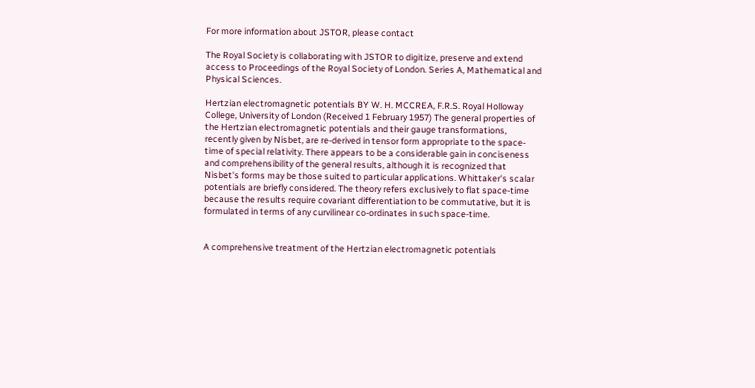For more information about JSTOR, please contact

The Royal Society is collaborating with JSTOR to digitize, preserve and extend access to Proceedings of the Royal Society of London. Series A, Mathematical and Physical Sciences.

Hertzian electromagnetic potentials BY W. H. MCCREA, F.R.S. Royal Holloway College, University of London (Received 1 February 1957) The general properties of the Hertzian electromagnetic potentials and their gauge transformations, recently given by Nisbet, are re-derived in tensor form appropriate to the space-time of special relativity. There appears to be a considerable gain in conciseness and comprehensibility of the general results, although it is recognized that Nisbet's forms may be those suited to particular applications. Whittaker's scalar potentials are briefly considered. The theory refers exclusively to flat space-time because the results require covariant differentiation to be commutative, but it is formulated in terms of any curvilinear co-ordinates in such space-time.


A comprehensive treatment of the Hertzian electromagnetic potentials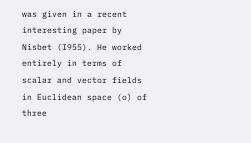was given in a recent interesting paper by Nisbet (I955). He worked entirely in terms of scalar and vector fields in Euclidean space (o) of three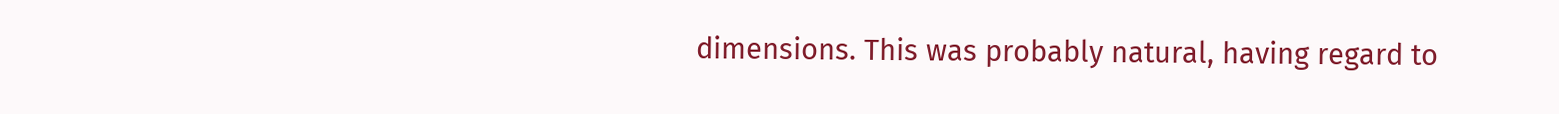dimensions. This was probably natural, having regard to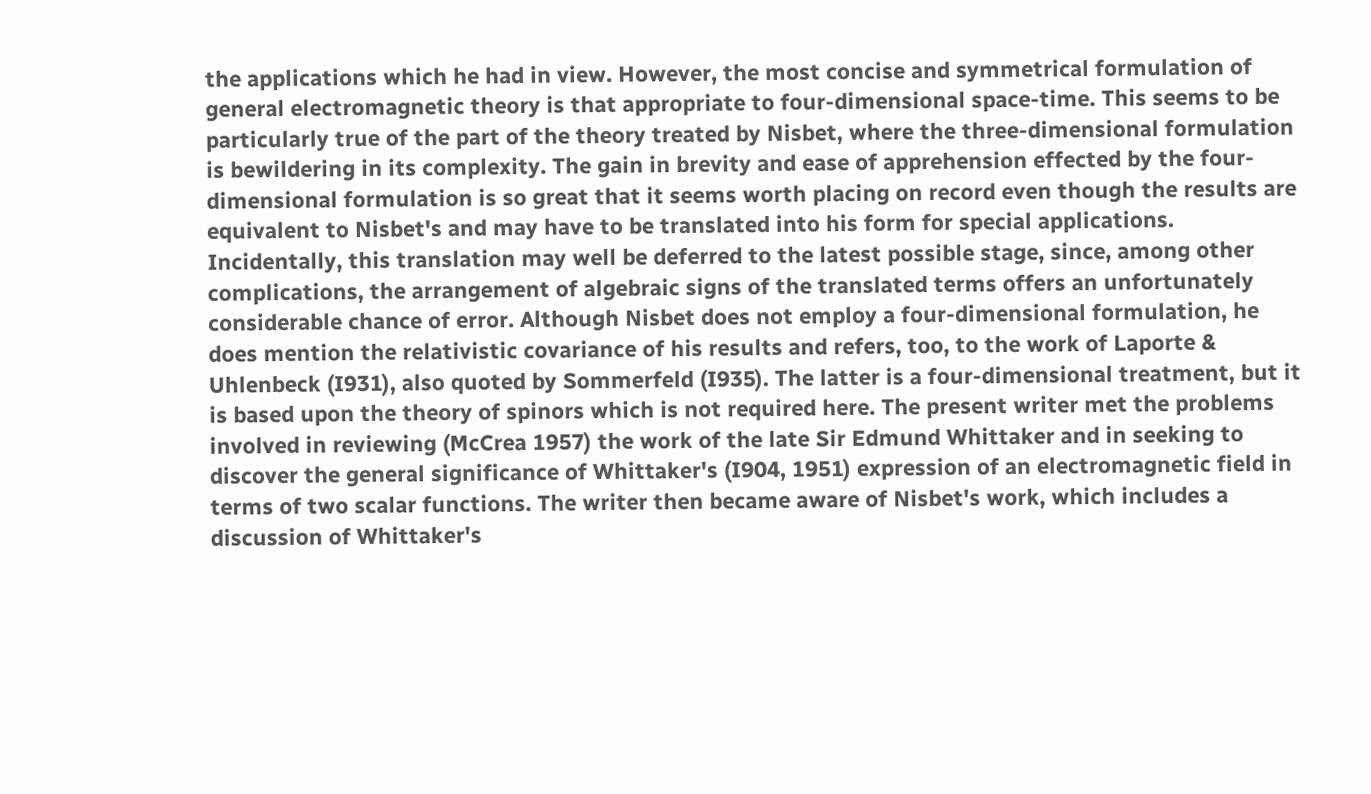the applications which he had in view. However, the most concise and symmetrical formulation of general electromagnetic theory is that appropriate to four-dimensional space-time. This seems to be particularly true of the part of the theory treated by Nisbet, where the three-dimensional formulation is bewildering in its complexity. The gain in brevity and ease of apprehension effected by the four-dimensional formulation is so great that it seems worth placing on record even though the results are equivalent to Nisbet's and may have to be translated into his form for special applications. Incidentally, this translation may well be deferred to the latest possible stage, since, among other complications, the arrangement of algebraic signs of the translated terms offers an unfortunately considerable chance of error. Although Nisbet does not employ a four-dimensional formulation, he does mention the relativistic covariance of his results and refers, too, to the work of Laporte & Uhlenbeck (I931), also quoted by Sommerfeld (I935). The latter is a four-dimensional treatment, but it is based upon the theory of spinors which is not required here. The present writer met the problems involved in reviewing (McCrea 1957) the work of the late Sir Edmund Whittaker and in seeking to discover the general significance of Whittaker's (I904, 1951) expression of an electromagnetic field in terms of two scalar functions. The writer then became aware of Nisbet's work, which includes a discussion of Whittaker's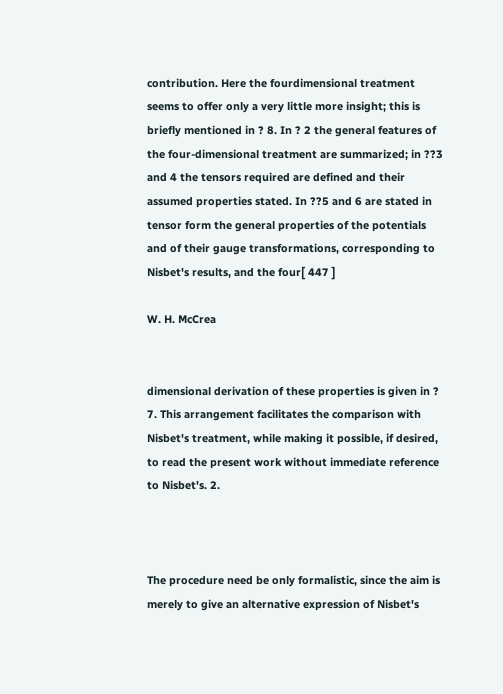contribution. Here the fourdimensional treatment seems to offer only a very little more insight; this is briefly mentioned in ? 8. In ? 2 the general features of the four-dimensional treatment are summarized; in ??3 and 4 the tensors required are defined and their assumed properties stated. In ??5 and 6 are stated in tensor form the general properties of the potentials and of their gauge transformations, corresponding to Nisbet's results, and the four[ 447 ]

W. H. McCrea


dimensional derivation of these properties is given in ? 7. This arrangement facilitates the comparison with Nisbet's treatment, while making it possible, if desired, to read the present work without immediate reference to Nisbet's. 2.



The procedure need be only formalistic, since the aim is merely to give an alternative expression of Nisbet's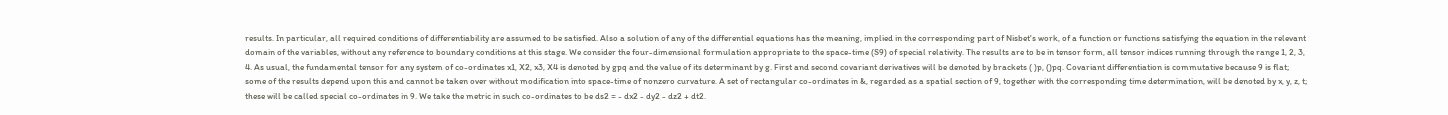results. In particular, all required conditions of differentiability are assumed to be satisfied. Also a solution of any of the differential equations has the meaning, implied in the corresponding part of Nisbet's work, of a function or functions satisfying the equation in the relevant domain of the variables, without any reference to boundary conditions at this stage. We consider the four-dimensional formulation appropriate to the space-time (S9) of special relativity. The results are to be in tensor form, all tensor indices running through the range 1, 2, 3, 4. As usual, the fundamental tensor for any system of co-ordinates x1, X2, x3, X4 is denoted by gpq and the value of its determinant by g. First and second covariant derivatives will be denoted by brackets ( )p, ()pq. Covariant differentiation is commutative because 9 is flat; some of the results depend upon this and cannot be taken over without modification into space-time of nonzero curvature. A set of rectangular co-ordinates in &, regarded as a spatial section of 9, together with the corresponding time determination, will be denoted by x, y, z, t; these will be called special co-ordinates in 9. We take the metric in such co-ordinates to be ds2 = - dx2 - dy2 - dz2 + dt2.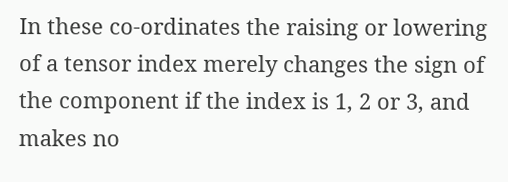In these co-ordinates the raising or lowering of a tensor index merely changes the sign of the component if the index is 1, 2 or 3, and makes no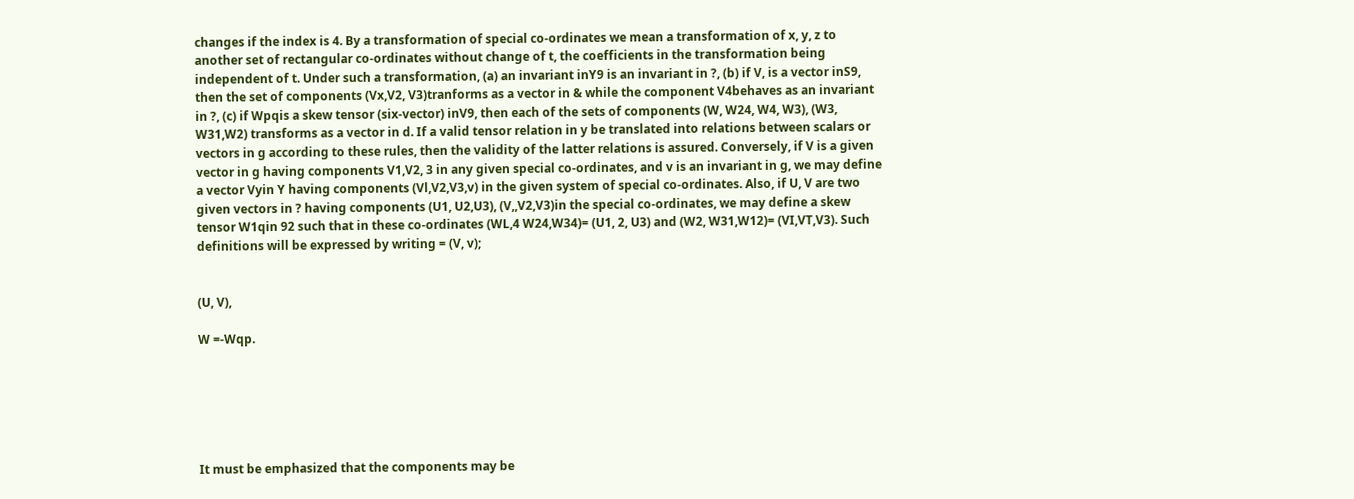changes if the index is 4. By a transformation of special co-ordinates we mean a transformation of x, y, z to another set of rectangular co-ordinates without change of t, the coefficients in the transformation being independent of t. Under such a transformation, (a) an invariant inY9 is an invariant in ?, (b) if V, is a vector inS9, then the set of components (Vx,V2, V3)tranforms as a vector in & while the component V4behaves as an invariant in ?, (c) if Wpqis a skew tensor (six-vector) inV9, then each of the sets of components (W, W24, W4, W3), (W3, W31,W2) transforms as a vector in d. If a valid tensor relation in y be translated into relations between scalars or vectors in g according to these rules, then the validity of the latter relations is assured. Conversely, if V is a given vector in g having components V1,V2, 3 in any given special co-ordinates, and v is an invariant in g, we may define a vector Vyin Y having components (Vl,V2,V3,v) in the given system of special co-ordinates. Also, if U, V are two given vectors in ? having components (U1, U2,U3), (V,,V2,V3)in the special co-ordinates, we may define a skew tensor W1qin 92 such that in these co-ordinates (WL,4 W24,W34)= (U1, 2, U3) and (W2, W31,W12)= (VI,VT,V3). Such definitions will be expressed by writing = (V, v);


(U, V),

W =-Wqp.






It must be emphasized that the components may be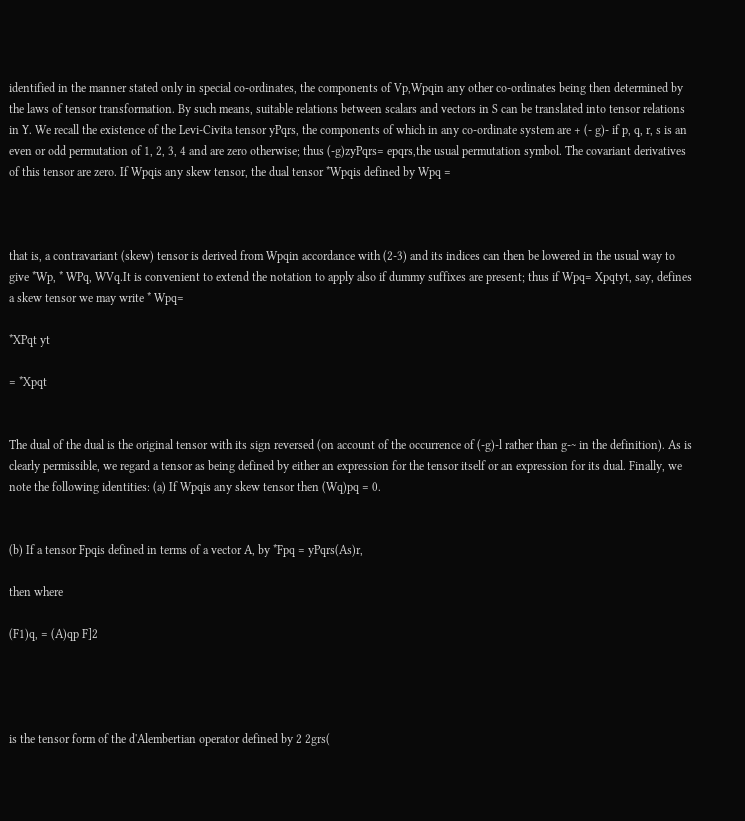identified in the manner stated only in special co-ordinates, the components of Vp,Wpqin any other co-ordinates being then determined by the laws of tensor transformation. By such means, suitable relations between scalars and vectors in S can be translated into tensor relations in Y. We recall the existence of the Levi-Civita tensor yPqrs, the components of which in any co-ordinate system are + (- g)- if p, q, r, s is an even or odd permutation of 1, 2, 3, 4 and are zero otherwise; thus (-g)zyPqrs= epqrs,the usual permutation symbol. The covariant derivatives of this tensor are zero. If Wpqis any skew tensor, the dual tensor *Wpqis defined by Wpq =



that is, a contravariant (skew) tensor is derived from Wpqin accordance with (2-3) and its indices can then be lowered in the usual way to give *Wp, * WPq, WVq.It is convenient to extend the notation to apply also if dummy suffixes are present; thus if Wpq= Xpqtyt, say, defines a skew tensor we may write * Wpq=

*XPqt yt

= *Xpqt


The dual of the dual is the original tensor with its sign reversed (on account of the occurrence of (-g)-l rather than g-~ in the definition). As is clearly permissible, we regard a tensor as being defined by either an expression for the tensor itself or an expression for its dual. Finally, we note the following identities: (a) If Wpqis any skew tensor then (Wq)pq = 0.


(b) If a tensor Fpqis defined in terms of a vector A, by *Fpq = yPqrs(As)r,

then where

(F1)q, = (A)qp F]2




is the tensor form of the d'Alembertian operator defined by 2 2grs(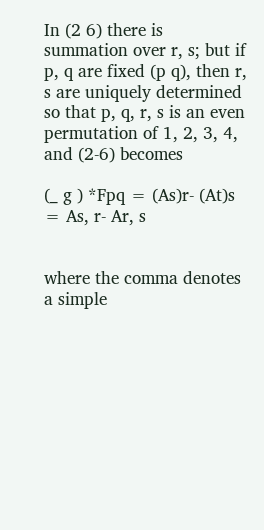In (2 6) there is summation over r, s; but if p, q are fixed (p q), then r, s are uniquely determined so that p, q, r, s is an even permutation of 1, 2, 3, 4, and (2-6) becomes

(_ g ) *Fpq = (As)r- (At)s = As, r- Ar, s


where the comma denotes a simple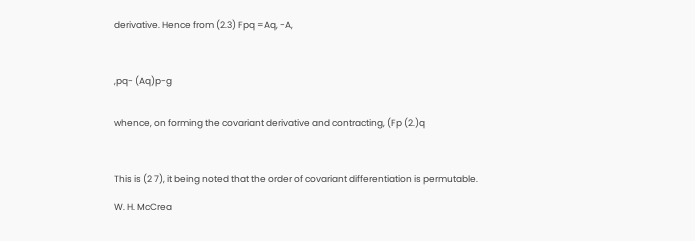derivative. Hence from (2.3) Fpq =Aq, -A,



,pq- (Aq)p-g


whence, on forming the covariant derivative and contracting, (Fp (2.)q



This is (2 7), it being noted that the order of covariant differentiation is permutable.

W. H. McCrea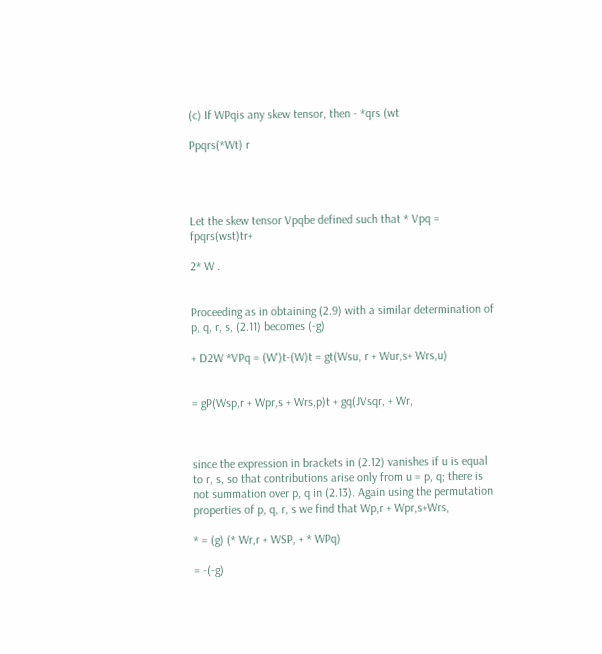(c) If WPqis any skew tensor, then - *qrs (wt

Ppqrs(*Wt) r




Let the skew tensor Vpqbe defined such that * Vpq = fpqrs(wst)tr+

2* W .


Proceeding as in obtaining (2.9) with a similar determination of p, q, r, s, (2.11) becomes (-g)

+ D2W *VPq = (W')t-(W)t = gt(Wsu, r + Wur,s+ Wrs,u)


= gP(Wsp,r + Wpr,s + Wrs,p)t + gq(JVsqr, + Wr,



since the expression in brackets in (2.12) vanishes if u is equal to r, s, so that contributions arise only from u = p, q; there is not summation over p, q in (2.13). Again using the permutation properties of p, q, r, s we find that Wp,r + Wpr,s+Wrs,

* = (g) (* Wr,r + WSP, + * WPq)

= -(-g)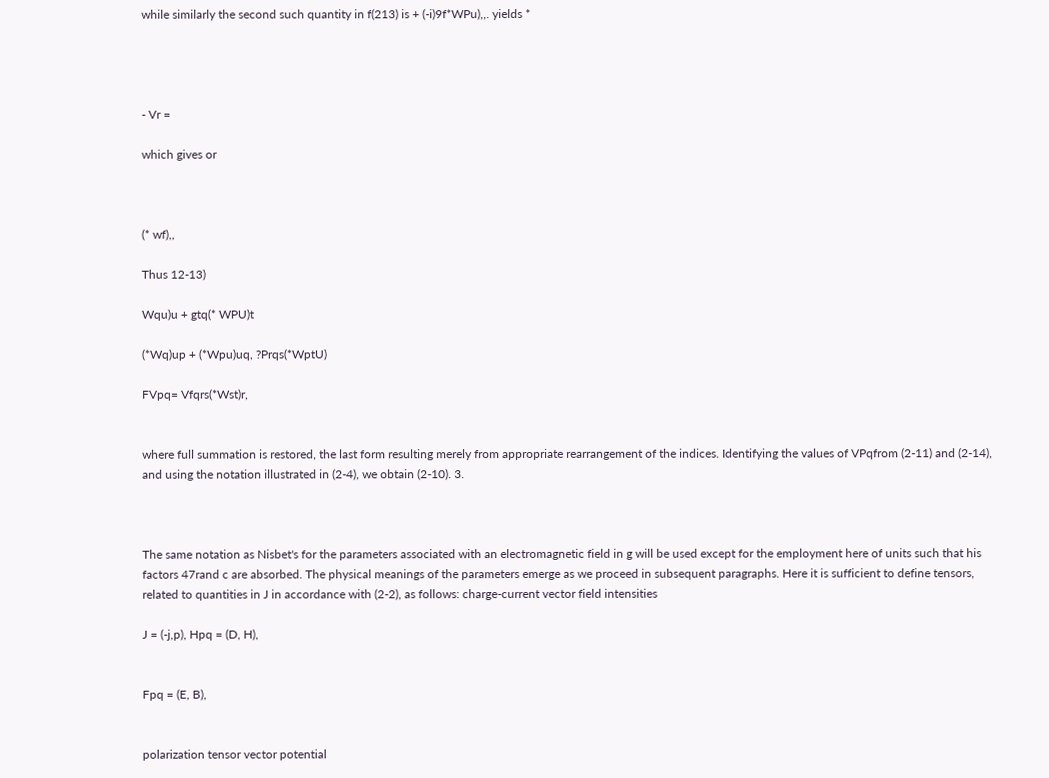while similarly the second such quantity in f(213) is + (-i)9f*WPu),,. yields *




- Vr =

which gives or



(* wf),,

Thus 12-13)

Wqu)u + gtq(* WPU)t

(*Wq)up + (*Wpu)uq, ?Prqs(*WptU)

FVpq= Vfqrs(*Wst)r,


where full summation is restored, the last form resulting merely from appropriate rearrangement of the indices. Identifying the values of VPqfrom (2-11) and (2-14), and using the notation illustrated in (2-4), we obtain (2-10). 3.



The same notation as Nisbet's for the parameters associated with an electromagnetic field in g will be used except for the employment here of units such that his factors 47rand c are absorbed. The physical meanings of the parameters emerge as we proceed in subsequent paragraphs. Here it is sufficient to define tensors, related to quantities in J in accordance with (2-2), as follows: charge-current vector field intensities

J = (-j,p), Hpq = (D, H),


Fpq = (E, B),


polarization tensor vector potential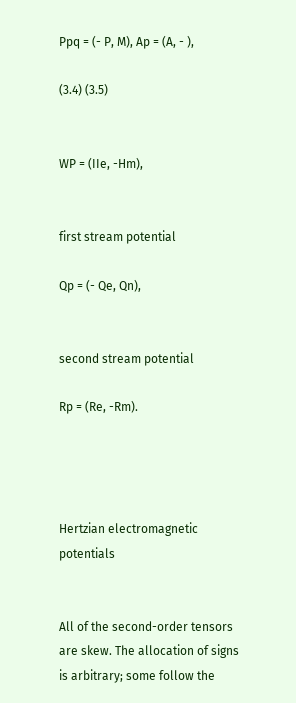Ppq = (- P, M), Ap = (A, - ),

(3.4) (3.5)


WP = (IIe, -Hm),


first stream potential

Qp = (- Qe, Qn),


second stream potential

Rp = (Re, -Rm).




Hertzian electromagnetic potentials


All of the second-order tensors are skew. The allocation of signs is arbitrary; some follow the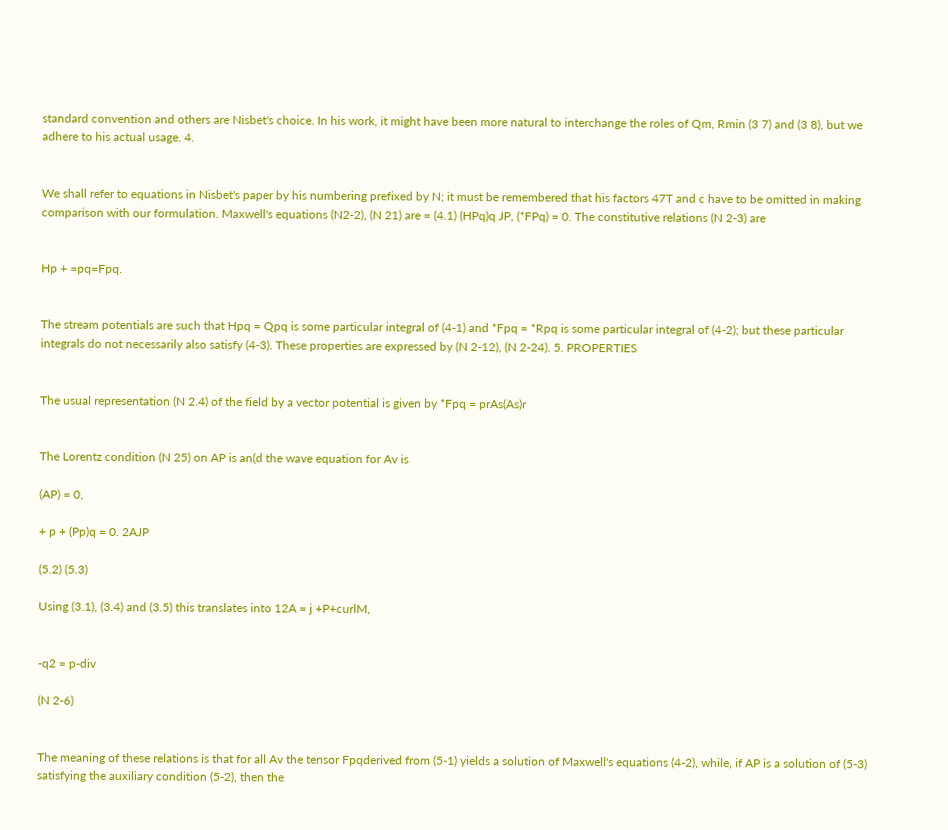standard convention and others are Nisbet's choice. In his work, it might have been more natural to interchange the roles of Qm, Rmin (3 7) and (3 8), but we adhere to his actual usage. 4.


We shall refer to equations in Nisbet's paper by his numbering prefixed by N; it must be remembered that his factors 47T and c have to be omitted in making comparison with our formulation. Maxwell's equations (N2-2), (N 21) are = (4.1) (HPq)q JP, (*FPq) = 0. The constitutive relations (N 2-3) are


Hp + =pq=Fpq.


The stream potentials are such that Hpq = Qpq is some particular integral of (4-1) and *Fpq = *Rpq is some particular integral of (4-2); but these particular integrals do not necessarily also satisfy (4-3). These properties are expressed by (N 2-12), (N 2-24). 5. PROPERTIES


The usual representation (N 2.4) of the field by a vector potential is given by *Fpq = prAs(As)r


The Lorentz condition (N 25) on AP is an(d the wave equation for Av is

(AP) = 0,

+ p + (Pp)q = 0. 2AJP

(5.2) (5.3)

Using (3.1), (3.4) and (3.5) this translates into 12A = j +P+curlM,


-q2 = p-div

(N 2-6)


The meaning of these relations is that for all Av the tensor Fpqderived from (5-1) yields a solution of Maxwell's equations (4-2), while, if AP is a solution of (5-3) satisfying the auxiliary condition (5-2), then the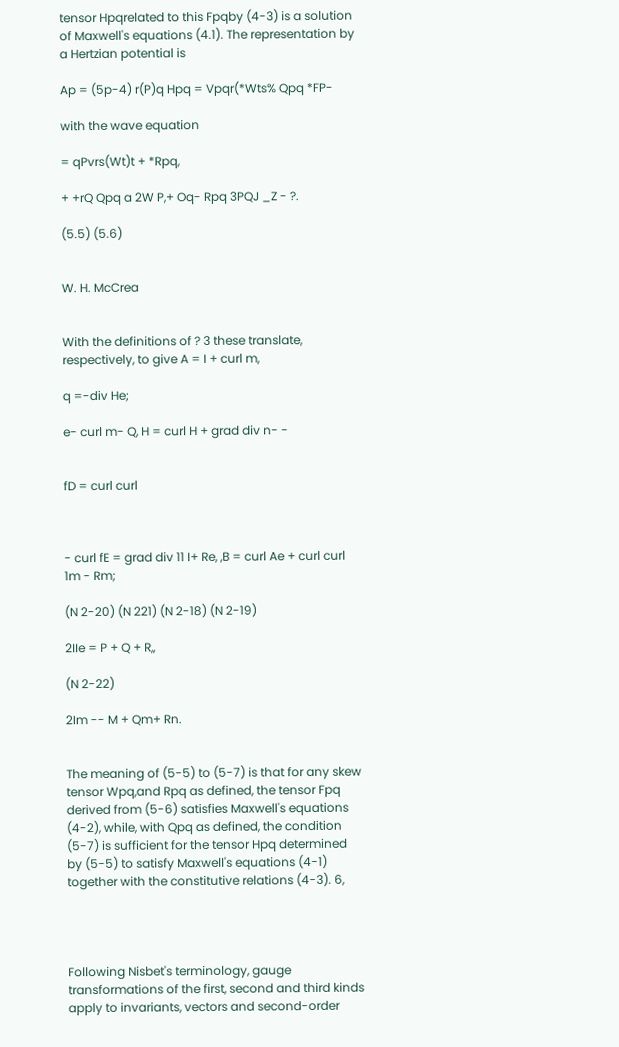tensor Hpqrelated to this Fpqby (4-3) is a solution of Maxwell's equations (4.1). The representation by a Hertzian potential is

Ap = (5p-4) r(P)q Hpq = Vpqr(*Wts% Qpq *FP-

with the wave equation

= qPvrs(Wt)t + *Rpq,

+ +rQ Qpq a 2W P,+ Oq- Rpq 3PQJ _Z - ?.

(5.5) (5.6)


W. H. McCrea


With the definitions of ? 3 these translate, respectively, to give A = I + curl m,

q =-div He;

e- curl m- Q, H = curl H + grad div n- -


fD = curl curl



- curl fE = grad div 11 I+ Re, ,B = curl Ae + curl curl 1m - Rm;

(N 2-20) (N 221) (N 2-18) (N 2-19)

2IIe = P + Q + R,,

(N 2-22)

2Im -- M + Qm+ Rn.


The meaning of (5-5) to (5-7) is that for any skew tensor Wpq,and Rpq as defined, the tensor Fpq derived from (5-6) satisfies Maxwell's equations (4-2), while, with Qpq as defined, the condition (5-7) is sufficient for the tensor Hpq determined by (5-5) to satisfy Maxwell's equations (4-1) together with the constitutive relations (4-3). 6,




Following Nisbet's terminology, gauge transformations of the first, second and third kinds apply to invariants, vectors and second-order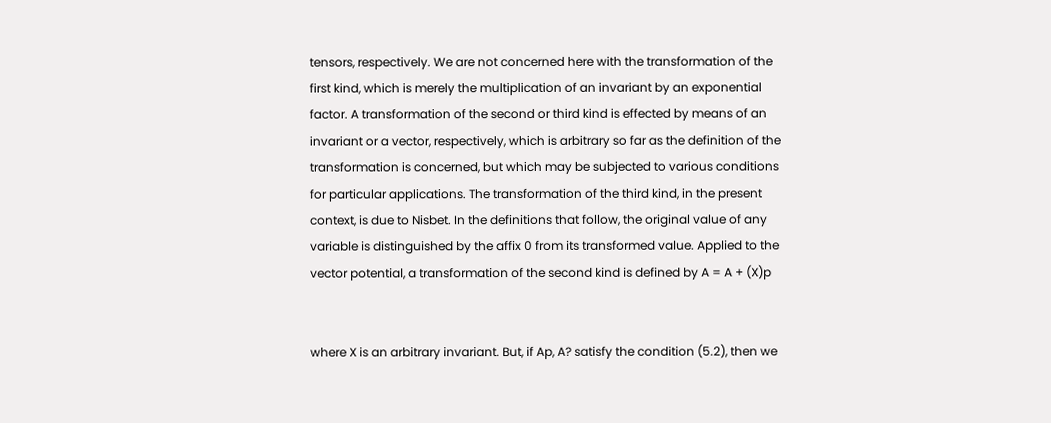tensors, respectively. We are not concerned here with the transformation of the first kind, which is merely the multiplication of an invariant by an exponential factor. A transformation of the second or third kind is effected by means of an invariant or a vector, respectively, which is arbitrary so far as the definition of the transformation is concerned, but which may be subjected to various conditions for particular applications. The transformation of the third kind, in the present context, is due to Nisbet. In the definitions that follow, the original value of any variable is distinguished by the affix 0 from its transformed value. Applied to the vector potential, a transformation of the second kind is defined by A = A + (X)p


where X is an arbitrary invariant. But, if Ap, A? satisfy the condition (5.2), then we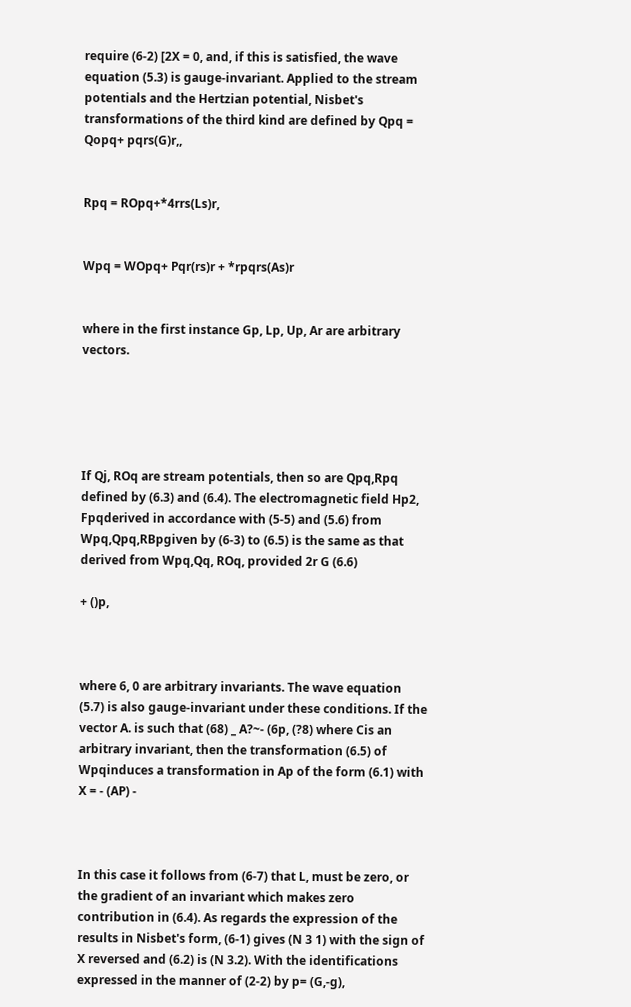require (6-2) [2X = 0, and, if this is satisfied, the wave equation (5.3) is gauge-invariant. Applied to the stream potentials and the Hertzian potential, Nisbet's transformations of the third kind are defined by Qpq = Qopq+ pqrs(G)r,,


Rpq = ROpq+*4rrs(Ls)r,


Wpq = WOpq+ Pqr(rs)r + *rpqrs(As)r


where in the first instance Gp, Lp, Up, Ar are arbitrary vectors.





If Qj, ROq are stream potentials, then so are Qpq,Rpq defined by (6.3) and (6.4). The electromagnetic field Hp2, Fpqderived in accordance with (5-5) and (5.6) from Wpq,Qpq,RBpgiven by (6-3) to (6.5) is the same as that derived from Wpq,Qq, ROq, provided 2r G (6.6)

+ ()p,



where 6, 0 are arbitrary invariants. The wave equation (5.7) is also gauge-invariant under these conditions. If the vector A. is such that (68) _ A?~- (6p, (?8) where Cis an arbitrary invariant, then the transformation (6.5) of Wpqinduces a transformation in Ap of the form (6.1) with X = - (AP) -



In this case it follows from (6-7) that L, must be zero, or the gradient of an invariant which makes zero contribution in (6.4). As regards the expression of the results in Nisbet's form, (6-1) gives (N 3 1) with the sign of X reversed and (6.2) is (N 3.2). With the identifications expressed in the manner of (2-2) by p= (G,-g),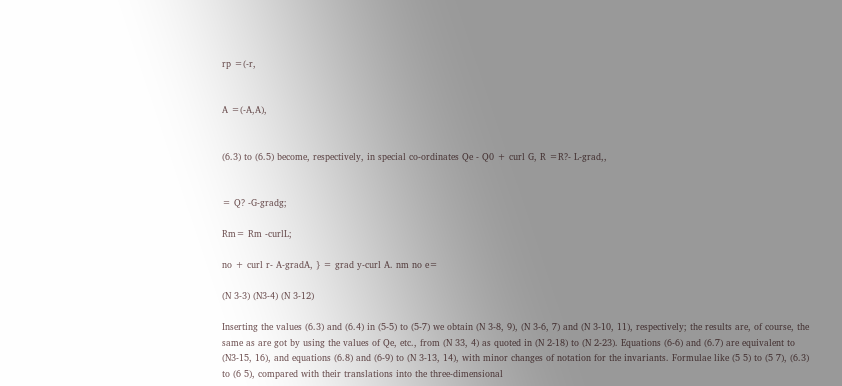rp =(-r,


A =(-A,A),


(6.3) to (6.5) become, respectively, in special co-ordinates Qe - Q0 + curl G, R =R?- L-grad,,


= Q? -G-gradg;

Rm= Rm -curlL;

no + curl r- A-gradA, } = grad y-curl A. nm no e=

(N 3-3) (N3-4) (N 3-12)

Inserting the values (6.3) and (6.4) in (5-5) to (5-7) we obtain (N 3-8, 9), (N 3-6, 7) and (N 3-10, 11), respectively; the results are, of course, the same as are got by using the values of Qe, etc., from (N 33, 4) as quoted in (N 2-18) to (N 2-23). Equations (6-6) and (6.7) are equivalent to (N3-15, 16), and equations (6.8) and (6-9) to (N 3-13, 14), with minor changes of notation for the invariants. Formulae like (5 5) to (5 7), (6.3) to (6 5), compared with their translations into the three-dimensional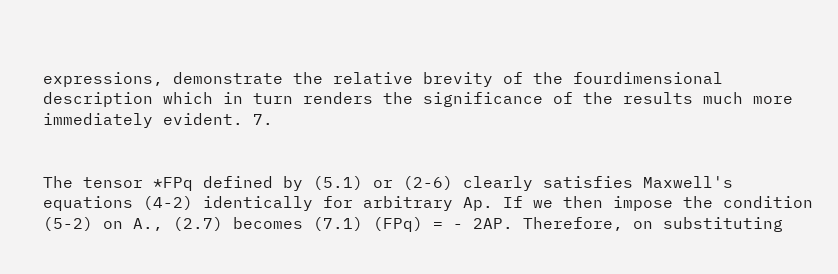expressions, demonstrate the relative brevity of the fourdimensional description which in turn renders the significance of the results much more immediately evident. 7.


The tensor *FPq defined by (5.1) or (2-6) clearly satisfies Maxwell's equations (4-2) identically for arbitrary Ap. If we then impose the condition (5-2) on A., (2.7) becomes (7.1) (FPq) = - 2AP. Therefore, on substituting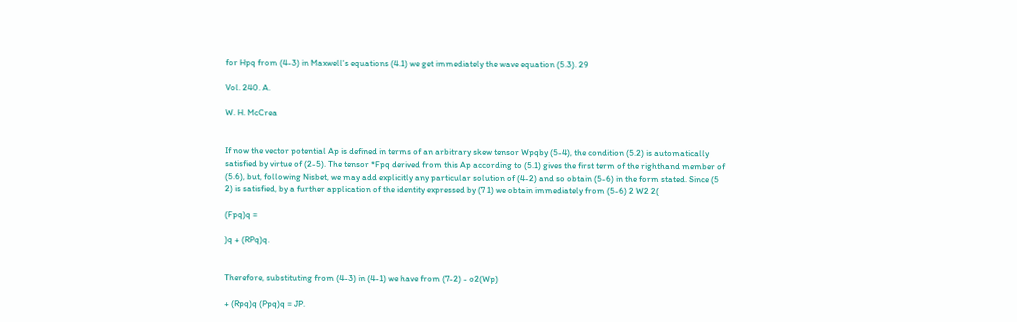for Hpq from (4-3) in Maxwell's equations (4.1) we get immediately the wave equation (5.3). 29

Vol. 240. A.

W. H. McCrea


If now the vector potential Ap is defined in terms of an arbitrary skew tensor Wpqby (5-4), the condition (5.2) is automatically satisfied by virtue of (2-5). The tensor *Fpq derived from this Ap according to (5.1) gives the first term of the righthand member of (5.6), but, following Nisbet, we may add explicitly any particular solution of (4-2) and so obtain (5-6) in the form stated. Since (5 2) is satisfied, by a further application of the identity expressed by (7 1) we obtain immediately from (5-6) 2 W2 2(

(Fpq)q =

)q + (RPq)q.


Therefore, substituting from (4-3) in (4-1) we have from (7-2) - o2(Wp)

+ (Rpq)q (Ppq)q = JP.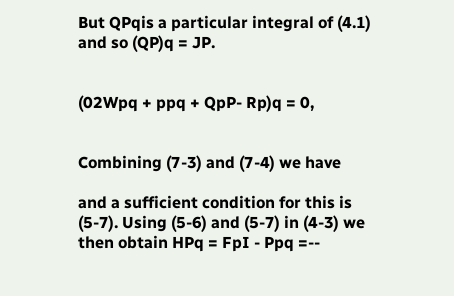But QPqis a particular integral of (4.1) and so (QP)q = JP.


(02Wpq + ppq + QpP- Rp)q = 0,


Combining (7-3) and (7-4) we have

and a sufficient condition for this is (5-7). Using (5-6) and (5-7) in (4-3) we then obtain HPq = FpI - Ppq =--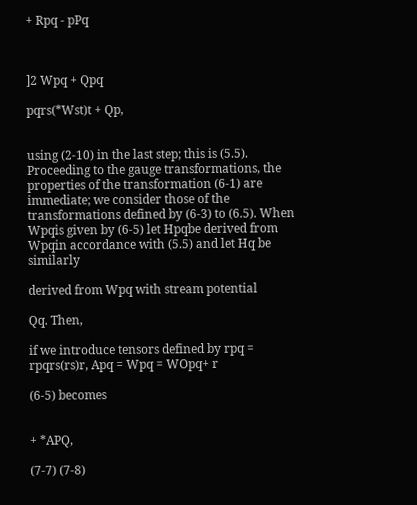+ Rpq - pPq



]2 Wpq + Qpq

pqrs(*Wst)t + Qp,


using (2-10) in the last step; this is (5.5). Proceeding to the gauge transformations, the properties of the transformation (6-1) are immediate; we consider those of the transformations defined by (6-3) to (6.5). When Wpqis given by (6-5) let Hpqbe derived from Wpqin accordance with (5.5) and let Hq be similarly

derived from Wpq with stream potential

Qq. Then,

if we introduce tensors defined by rpq = rpqrs(rs)r, Apq = Wpq = WOpq+ r

(6-5) becomes


+ *APQ,

(7-7) (7-8)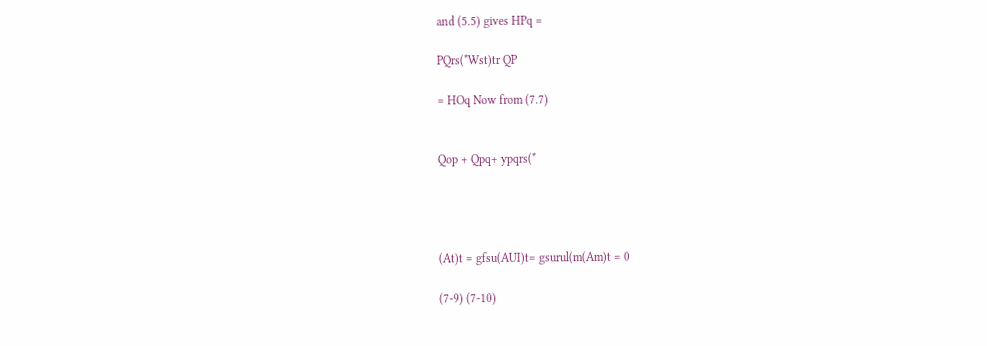and (5.5) gives HPq =

PQrs(*Wst)tr QP

= HOq Now from (7.7)


Qop + Qpq+ ypqrs(*




(At)t = gfsu(AUI)t= gsurul(m(Am)t = 0

(7-9) (7-10)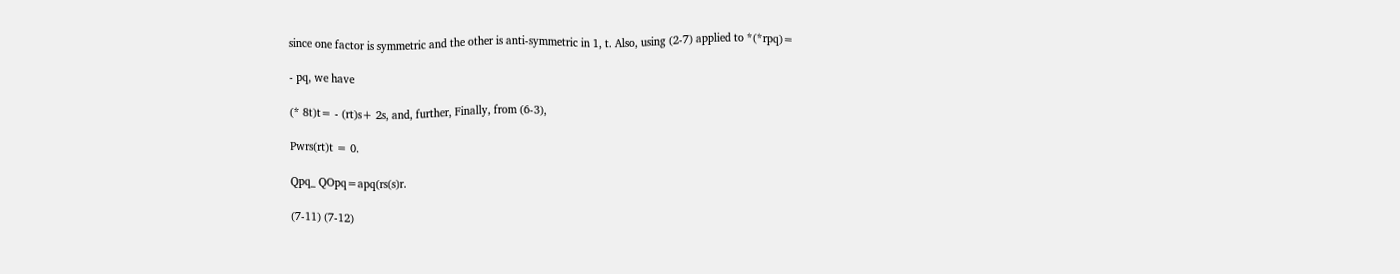since one factor is symmetric and the other is anti-symmetric in 1, t. Also, using (2-7) applied to *(*rpq)=

- pq, we have

(* 8t)t= - (rt)s+ 2s, and, further, Finally, from (6-3),

Pwrs(rt)t = 0.

Qpq_ QOpq=apq(rs(s)r.

(7-11) (7-12)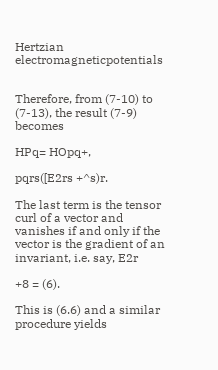Hertzian electromagneticpotentials


Therefore, from (7-10) to (7-13), the result (7-9) becomes

HPq= HOpq+,

pqrs([E2rs +^s)r.

The last term is the tensor curl of a vector and vanishes if and only if the vector is the gradient of an invariant, i.e. say, E2r

+8 = (6).

This is (6.6) and a similar procedure yields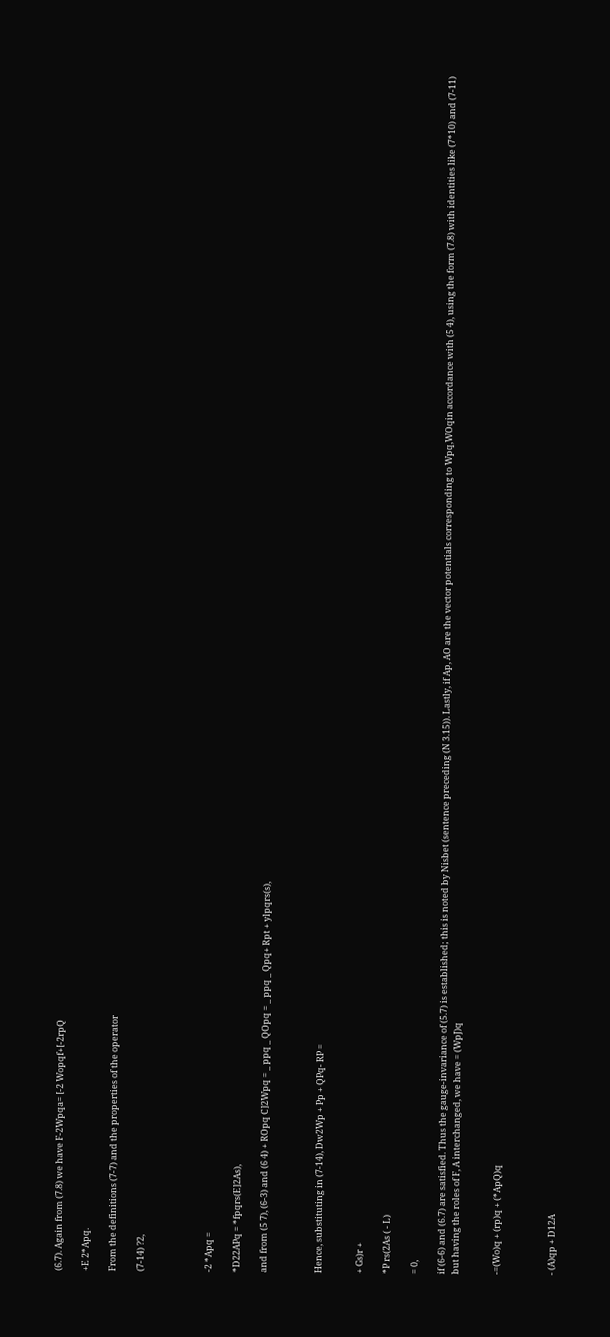(6.7). Again from (7.8) we have F-2Wpqa= [-2 Wopqf+[-2rpQ

+E 2*Apq.

From the definitions (7-7) and the properties of the operator

(7-14) ?2,




-2 *Apq =

*D22APq = *fpqrs(E]2As),

and from (5 7), (6-3) and (6 4) + ROpq C]2Wpq = _ ppq _ QOpq = _ ppq _ Qpq+ Rpt + ylpqrs(s),



Hence, substituting in (7-14), Dw2Wp + Pp + QPq- RP =


+ Gs)r +

*P rs(2As ( - L)

= 0,

if (6-6) and (6.7) are satisfied. Thus the gauge-invariance of (5.7) is established; this is noted by Nisbet (sentence preceding (N 3.15)). Lastly, if Ap, AO are the vector potentials corresponding to Wpq,WOqin accordance with (5 4), using the form (7.8) with identities like (7*10) and (7-11) but having the roles of F, A interchanged, we have = (WpJ)q


-=(Wo)q + (rp)q + (*ApQ)q



- (A)qp + D12A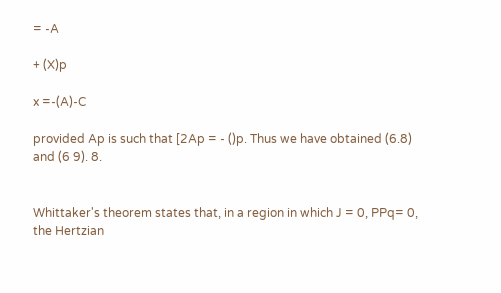= -A

+ (X)p

x =-(A)-C

provided Ap is such that [2Ap = - ()p. Thus we have obtained (6.8) and (6 9). 8.


Whittaker's theorem states that, in a region in which J = 0, PPq= 0, the Hertzian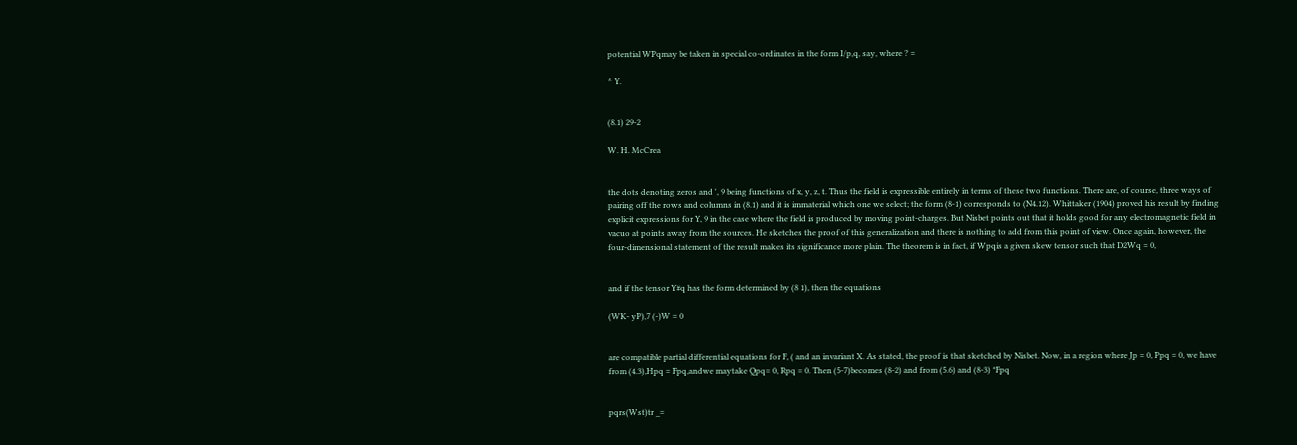potential WPqmay be taken in special co-ordinates in the form I/p,q, say, where ? =

^ Y.


(8.1) 29-2

W. H. McCrea


the dots denoting zeros and ', 9 being functions of x, y, z, t. Thus the field is expressible entirely in terms of these two functions. There are, of course, three ways of pairing off the rows and columns in (8.1) and it is immaterial which one we select; the form (8-1) corresponds to (N4.12). Whittaker (1904) proved his result by finding explicit expressions for Y, 9 in the case where the field is produced by moving point-charges. But Nisbet points out that it holds good for any electromagnetic field in vacuo at points away from the sources. He sketches the proof of this generalization and there is nothing to add from this point of view. Once again, however, the four-dimensional statement of the result makes its significance more plain. The theorem is in fact, if Wpqis a given skew tensor such that D2Wq = 0,


and if the tensor Y#q has the form determined by (8 1), then the equations

(WK- yP),7 (-)W = 0


are compatible partial differential equations for F, ( and an invariant X. As stated, the proof is that sketched by Nisbet. Now, in a region where Jp = 0, Ppq = 0, we have from (4.3),Hpq = Fpq,andwe maytake Qpq= 0, Rpq = 0. Then (5-7)becomes (8-2) and from (5.6) and (8-3) *Fpq


pqrs(Wst)tr _=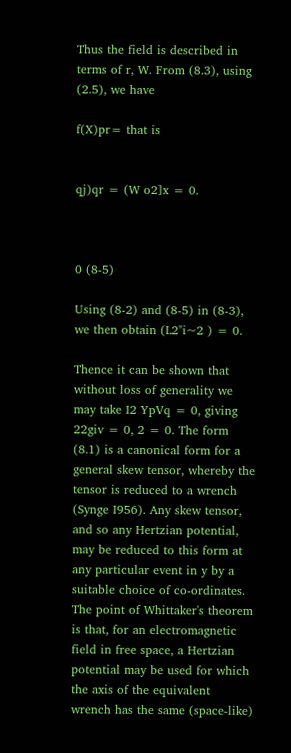Thus the field is described in terms of r, W. From (8.3), using (2.5), we have

f(X)pr= that is


qj)qr = (W o2]x = 0.



0 (8-5)

Using (8-2) and (8-5) in (8-3), we then obtain (L2"i~2 ) = 0.

Thence it can be shown that without loss of generality we may take I2 YpVq = 0, giving 22giv = 0, 2 = 0. The form (8.1) is a canonical form for a general skew tensor, whereby the tensor is reduced to a wrench (Synge I956). Any skew tensor, and so any Hertzian potential, may be reduced to this form at any particular event in y by a suitable choice of co-ordinates. The point of Whittaker's theorem is that, for an electromagnetic field in free space, a Hertzian potential may be used for which the axis of the equivalent wrench has the same (space-like)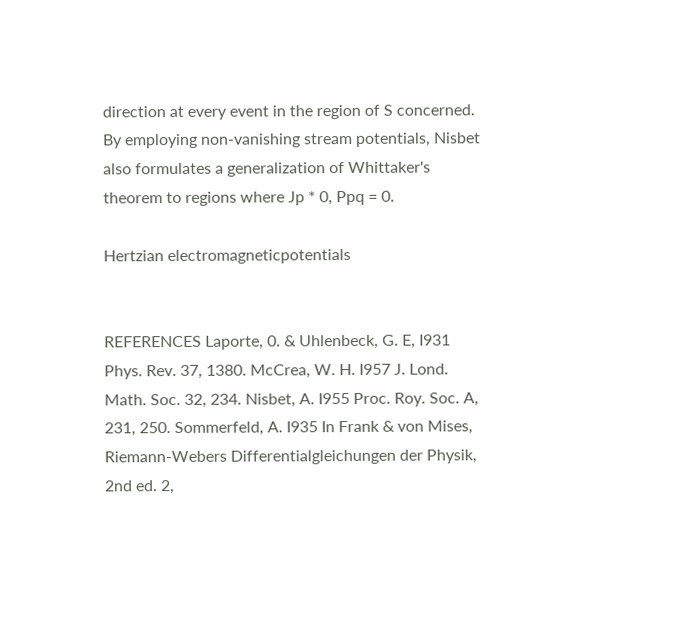direction at every event in the region of S concerned. By employing non-vanishing stream potentials, Nisbet also formulates a generalization of Whittaker's theorem to regions where Jp * 0, Ppq = 0.

Hertzian electromagneticpotentials


REFERENCES Laporte, 0. & Uhlenbeck, G. E, I931 Phys. Rev. 37, 1380. McCrea, W. H. I957 J. Lond. Math. Soc. 32, 234. Nisbet, A. I955 Proc. Roy. Soc. A, 231, 250. Sommerfeld, A. I935 In Frank & von Mises, Riemann-Webers Differentialgleichungen der Physik, 2nd ed. 2,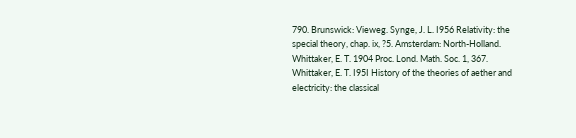790. Brunswick: Vieweg. Synge, J. L. I956 Relativity: the special theory, chap. ix, ?5. Amsterdam: North-Holland. Whittaker, E. T. 1904 Proc. Lond. Math. Soc. 1, 367. Whittaker, E. T. I95I History of the theories of aether and electricity: the classical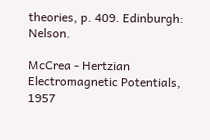theories, p. 409. Edinburgh: Nelson.

McCrea - Hertzian Electromagnetic Potentials, 1957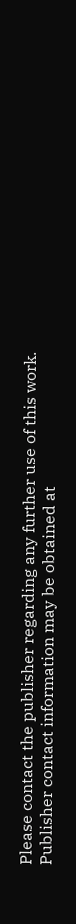Please contact the publisher regarding any further use of this work. Publisher contact information may be obtained at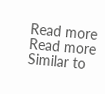Read more
Read more
Similar to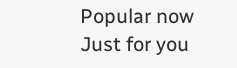Popular now
Just for you